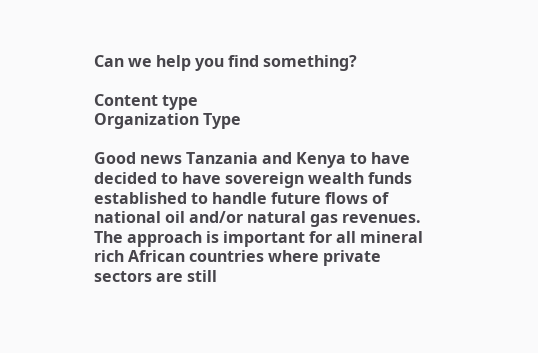Can we help you find something?

Content type
Organization Type

Good news Tanzania and Kenya to have decided to have sovereign wealth funds established to handle future flows of national oil and/or natural gas revenues. The approach is important for all mineral rich African countries where private sectors are still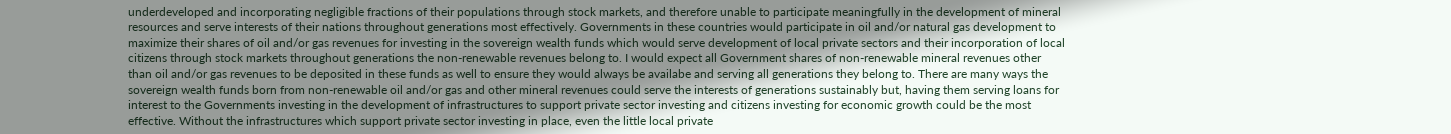underdeveloped and incorporating negligible fractions of their populations through stock markets, and therefore unable to participate meaningfully in the development of mineral resources and serve interests of their nations throughout generations most effectively. Governments in these countries would participate in oil and/or natural gas development to maximize their shares of oil and/or gas revenues for investing in the sovereign wealth funds which would serve development of local private sectors and their incorporation of local citizens through stock markets throughout generations the non-renewable revenues belong to. I would expect all Government shares of non-renewable mineral revenues other than oil and/or gas revenues to be deposited in these funds as well to ensure they would always be availabe and serving all generations they belong to. There are many ways the sovereign wealth funds born from non-renewable oil and/or gas and other mineral revenues could serve the interests of generations sustainably but, having them serving loans for interest to the Governments investing in the development of infrastructures to support private sector investing and citizens investing for economic growth could be the most effective. Without the infrastructures which support private sector investing in place, even the little local private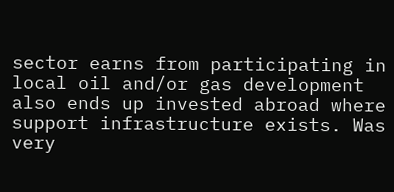sector earns from participating in local oil and/or gas development also ends up invested abroad where support infrastructure exists. Was very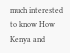much interested to know How Kenya and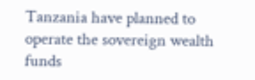Tanzania have planned to operate the sovereign wealth funds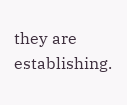they are establishing.